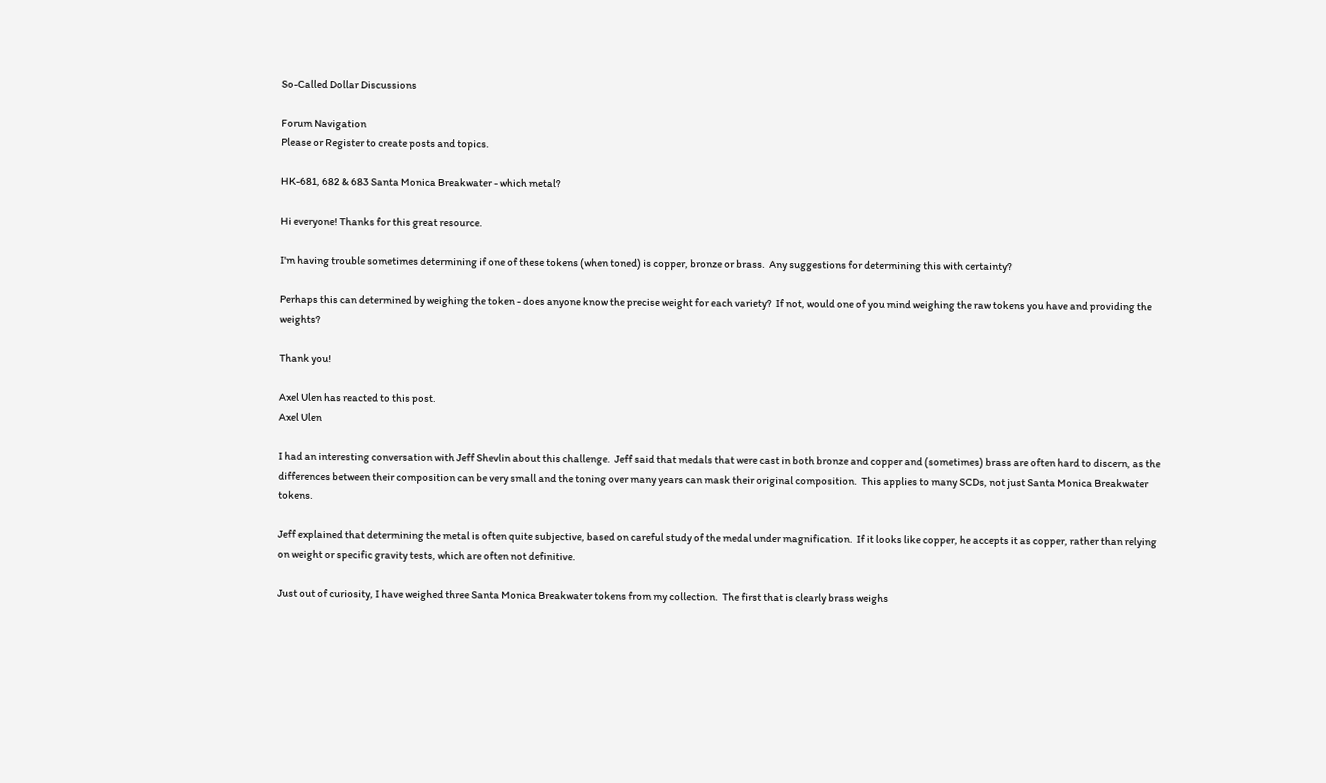So-Called Dollar Discussions

Forum Navigation
Please or Register to create posts and topics.

HK-681, 682 & 683 Santa Monica Breakwater - which metal?

Hi everyone! Thanks for this great resource.

I'm having trouble sometimes determining if one of these tokens (when toned) is copper, bronze or brass.  Any suggestions for determining this with certainty?

Perhaps this can determined by weighing the token - does anyone know the precise weight for each variety?  If not, would one of you mind weighing the raw tokens you have and providing the weights?

Thank you!

Axel Ulen has reacted to this post.
Axel Ulen

I had an interesting conversation with Jeff Shevlin about this challenge.  Jeff said that medals that were cast in both bronze and copper and (sometimes) brass are often hard to discern, as the differences between their composition can be very small and the toning over many years can mask their original composition.  This applies to many SCDs, not just Santa Monica Breakwater tokens.

Jeff explained that determining the metal is often quite subjective, based on careful study of the medal under magnification.  If it looks like copper, he accepts it as copper, rather than relying on weight or specific gravity tests, which are often not definitive.

Just out of curiosity, I have weighed three Santa Monica Breakwater tokens from my collection.  The first that is clearly brass weighs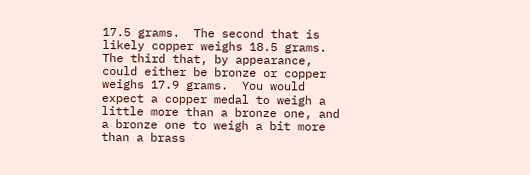17.5 grams.  The second that is likely copper weighs 18.5 grams.  The third that, by appearance, could either be bronze or copper weighs 17.9 grams.  You would expect a copper medal to weigh a little more than a bronze one, and a bronze one to weigh a bit more than a brass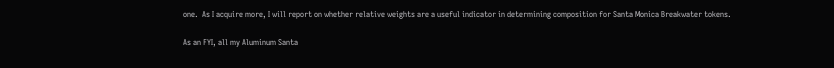one.  As I acquire more, I will report on whether relative weights are a useful indicator in determining composition for Santa Monica Breakwater tokens.

As an FYI, all my Aluminum Santa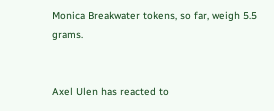Monica Breakwater tokens, so far, weigh 5.5 grams.


Axel Ulen has reacted to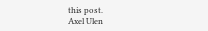this post.
Axel Ulen